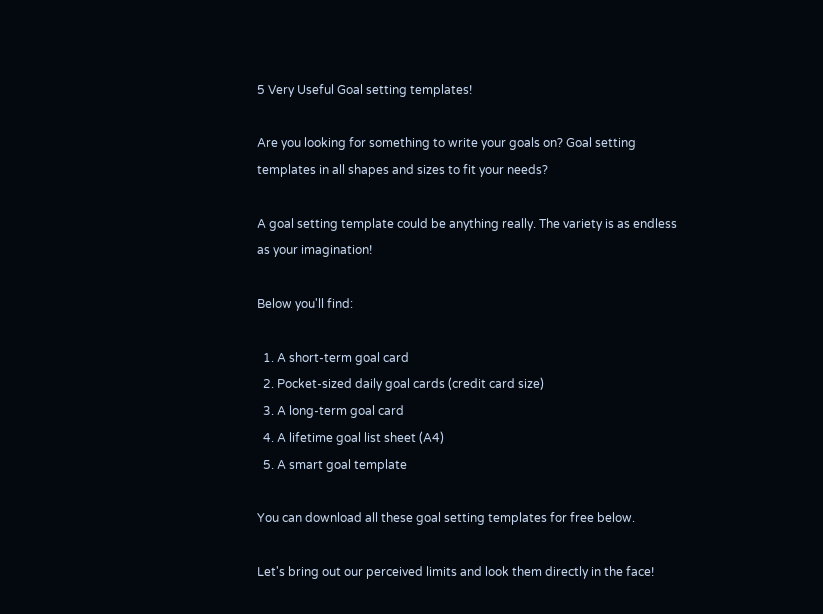5 Very Useful Goal setting templates!

Are you looking for something to write your goals on? Goal setting templates in all shapes and sizes to fit your needs?

A goal setting template could be anything really. The variety is as endless as your imagination!

Below you'll find:

  1. A short-term goal card
  2. Pocket-sized daily goal cards (credit card size)
  3. A long-term goal card
  4. A lifetime goal list sheet (A4)
  5. A smart goal template

You can download all these goal setting templates for free below.

Let's bring out our perceived limits and look them directly in the face!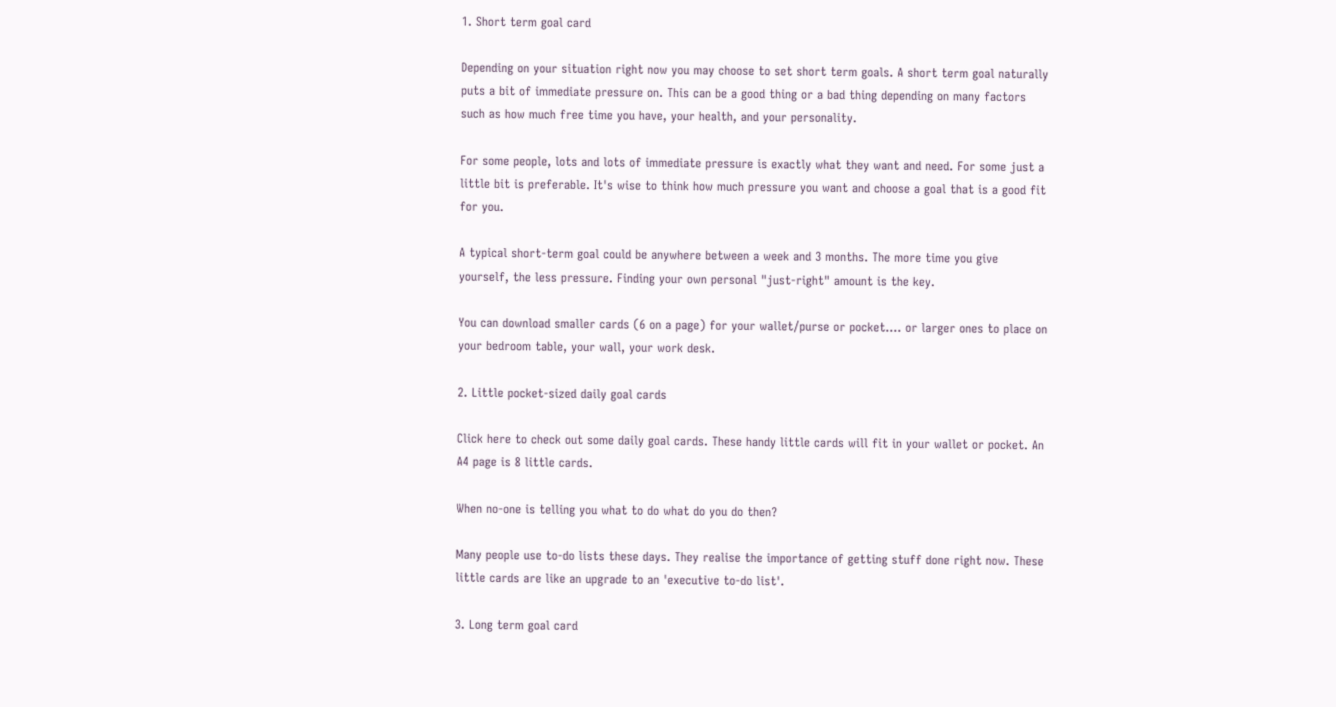1. Short term goal card

Depending on your situation right now you may choose to set short term goals. A short term goal naturally puts a bit of immediate pressure on. This can be a good thing or a bad thing depending on many factors such as how much free time you have, your health, and your personality.

For some people, lots and lots of immediate pressure is exactly what they want and need. For some just a little bit is preferable. It's wise to think how much pressure you want and choose a goal that is a good fit for you.

A typical short-term goal could be anywhere between a week and 3 months. The more time you give yourself, the less pressure. Finding your own personal "just-right" amount is the key.

You can download smaller cards (6 on a page) for your wallet/purse or pocket.... or larger ones to place on your bedroom table, your wall, your work desk.

2. Little pocket-sized daily goal cards

Click here to check out some daily goal cards. These handy little cards will fit in your wallet or pocket. An A4 page is 8 little cards.

When no-one is telling you what to do what do you do then?

Many people use to-do lists these days. They realise the importance of getting stuff done right now. These little cards are like an upgrade to an 'executive to-do list'.

3. Long term goal card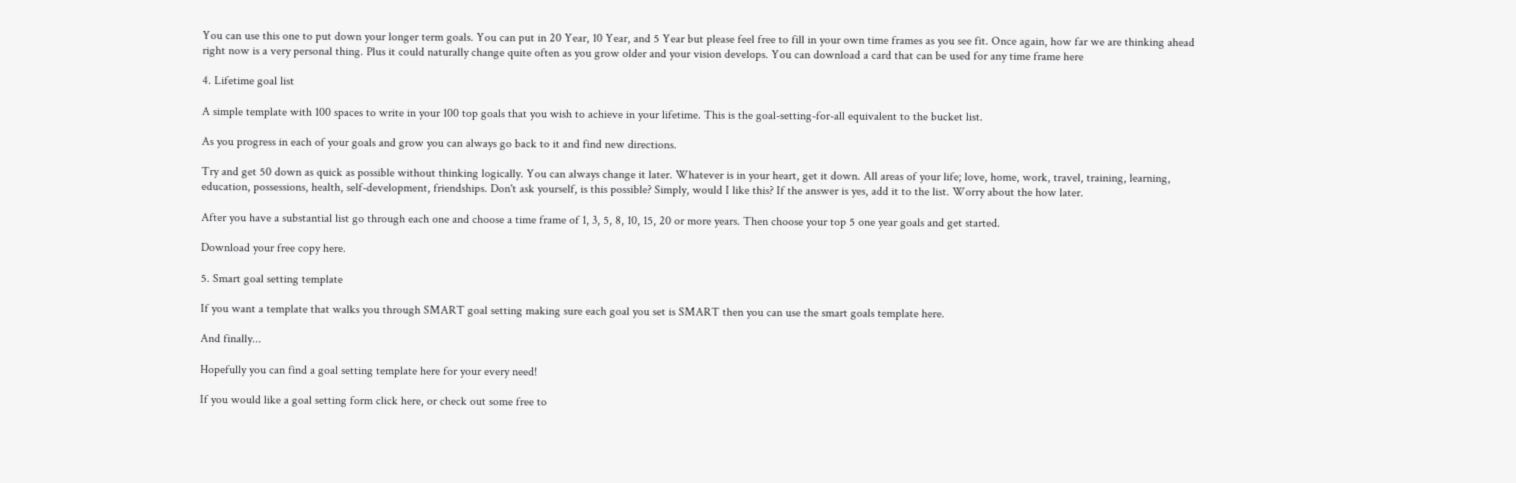You can use this one to put down your longer term goals. You can put in 20 Year, 10 Year, and 5 Year but please feel free to fill in your own time frames as you see fit. Once again, how far we are thinking ahead right now is a very personal thing. Plus it could naturally change quite often as you grow older and your vision develops. You can download a card that can be used for any time frame here

4. Lifetime goal list

A simple template with 100 spaces to write in your 100 top goals that you wish to achieve in your lifetime. This is the goal-setting-for-all equivalent to the bucket list.

As you progress in each of your goals and grow you can always go back to it and find new directions.

Try and get 50 down as quick as possible without thinking logically. You can always change it later. Whatever is in your heart, get it down. All areas of your life; love, home, work, travel, training, learning, education, possessions, health, self-development, friendships. Don't ask yourself, is this possible? Simply, would I like this? If the answer is yes, add it to the list. Worry about the how later.

After you have a substantial list go through each one and choose a time frame of 1, 3, 5, 8, 10, 15, 20 or more years. Then choose your top 5 one year goals and get started.

Download your free copy here.

5. Smart goal setting template

If you want a template that walks you through SMART goal setting making sure each goal you set is SMART then you can use the smart goals template here.

And finally...

Hopefully you can find a goal setting template here for your every need!

If you would like a goal setting form click here, or check out some free to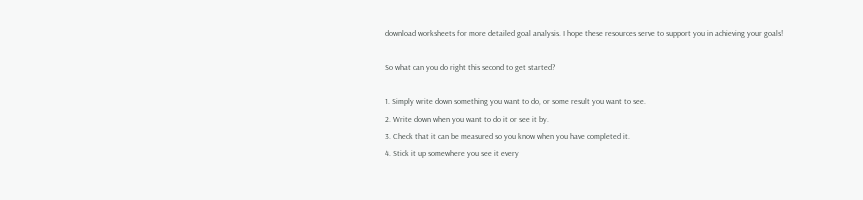download worksheets for more detailed goal analysis. I hope these resources serve to support you in achieving your goals!

So what can you do right this second to get started?

1. Simply write down something you want to do, or some result you want to see.
2. Write down when you want to do it or see it by.
3. Check that it can be measured so you know when you have completed it.
4. Stick it up somewhere you see it every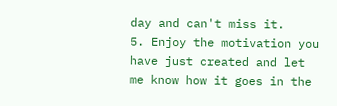day and can't miss it.
5. Enjoy the motivation you have just created and let me know how it goes in the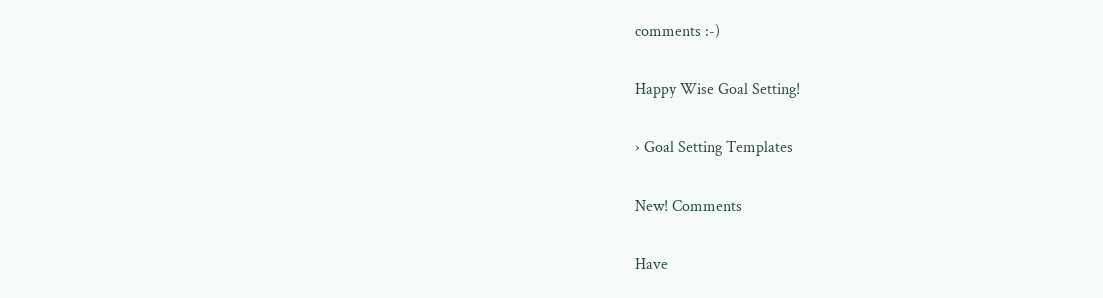comments :-)

Happy Wise Goal Setting!

› Goal Setting Templates

New! Comments

Have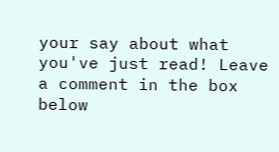your say about what you've just read! Leave a comment in the box below